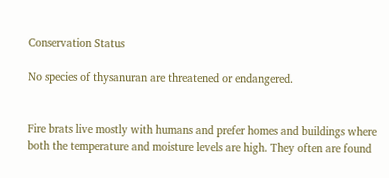Conservation Status

No species of thysanuran are threatened or endangered.


Fire brats live mostly with humans and prefer homes and buildings where both the temperature and moisture levels are high. They often are found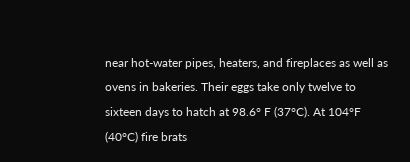near hot-water pipes, heaters, and fireplaces as well as ovens in bakeries. Their eggs take only twelve to sixteen days to hatch at 98.6° F (37°C). At 104°F (40°C) fire brats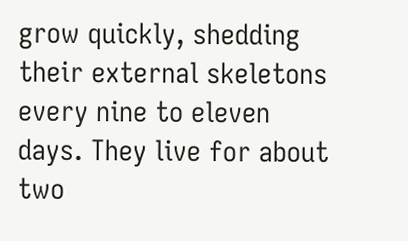grow quickly, shedding their external skeletons every nine to eleven days. They live for about two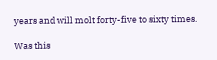years and will molt forty-five to sixty times.

Was this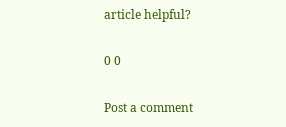article helpful?

0 0

Post a comment